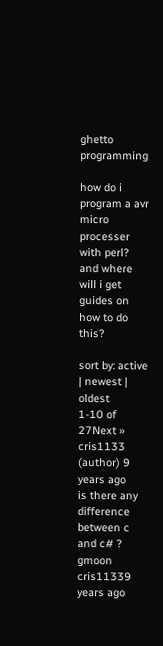ghetto programming

how do i program a avr micro processer with perl? and where will i get guides on how to do this?

sort by: active | newest | oldest
1-10 of 27Next »
cris1133 (author) 9 years ago
is there any difference between c and c# ?
gmoon cris11339 years ago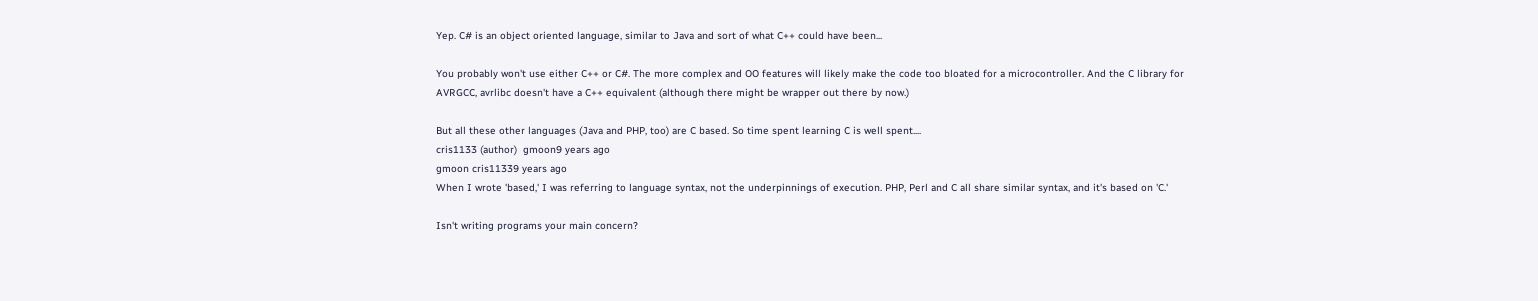Yep. C# is an object oriented language, similar to Java and sort of what C++ could have been...

You probably won't use either C++ or C#. The more complex and OO features will likely make the code too bloated for a microcontroller. And the C library for AVRGCC, avrlibc doesn't have a C++ equivalent (although there might be wrapper out there by now.)

But all these other languages (Java and PHP, too) are C based. So time spent learning C is well spent....
cris1133 (author)  gmoon9 years ago
gmoon cris11339 years ago
When I wrote 'based,' I was referring to language syntax, not the underpinnings of execution. PHP, Perl and C all share similar syntax, and it's based on 'C.'

Isn't writing programs your main concern?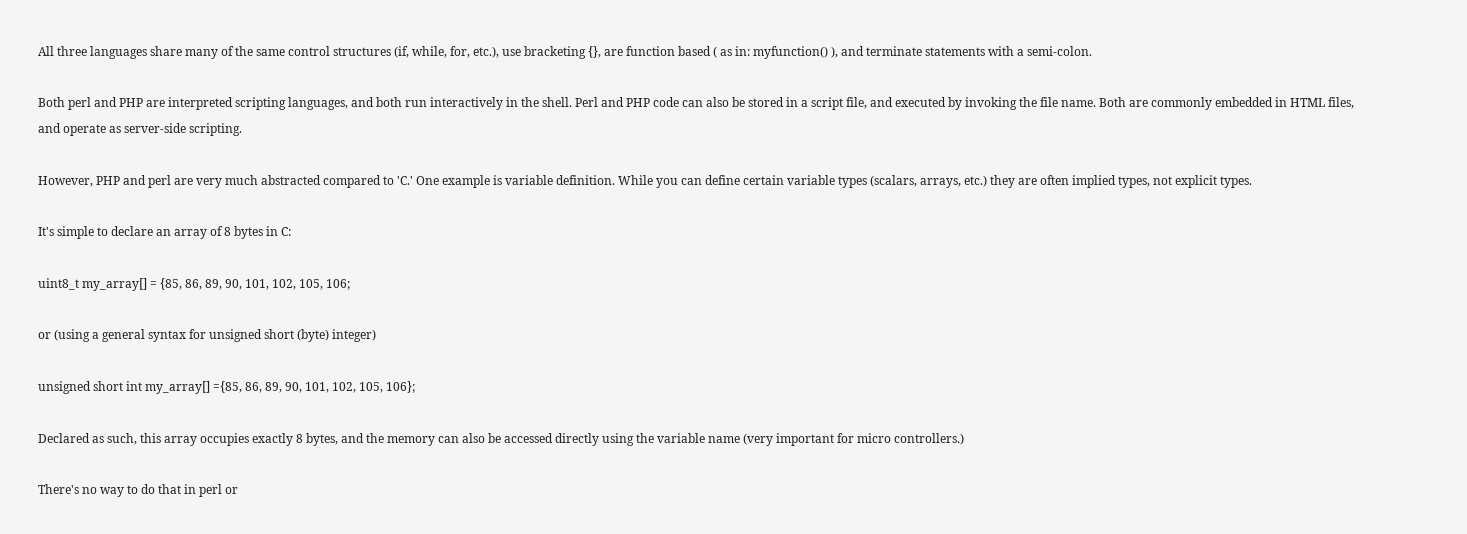All three languages share many of the same control structures (if, while, for, etc.), use bracketing {}, are function based ( as in: myfunction() ), and terminate statements with a semi-colon.

Both perl and PHP are interpreted scripting languages, and both run interactively in the shell. Perl and PHP code can also be stored in a script file, and executed by invoking the file name. Both are commonly embedded in HTML files, and operate as server-side scripting.

However, PHP and perl are very much abstracted compared to 'C.' One example is variable definition. While you can define certain variable types (scalars, arrays, etc.) they are often implied types, not explicit types.

It's simple to declare an array of 8 bytes in C:

uint8_t my_array[] = {85, 86, 89, 90, 101, 102, 105, 106;

or (using a general syntax for unsigned short (byte) integer)

unsigned short int my_array[] ={85, 86, 89, 90, 101, 102, 105, 106};

Declared as such, this array occupies exactly 8 bytes, and the memory can also be accessed directly using the variable name (very important for micro controllers.)

There's no way to do that in perl or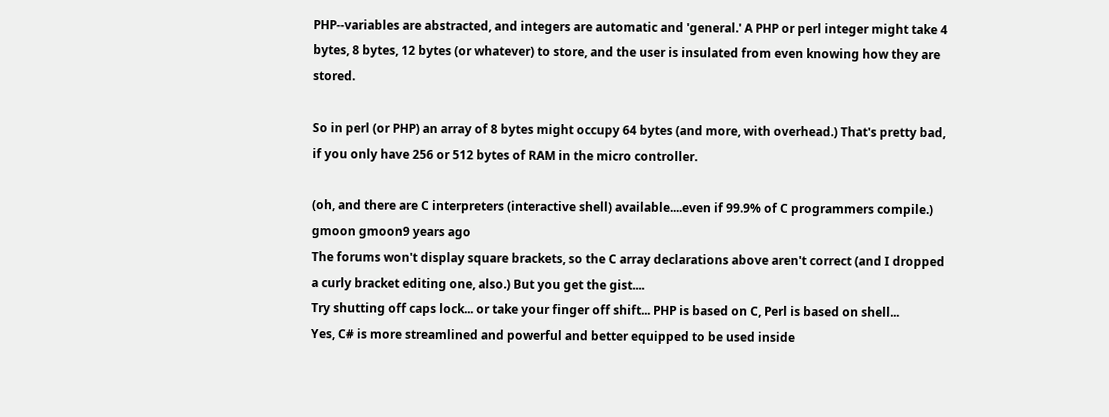PHP--variables are abstracted, and integers are automatic and 'general.' A PHP or perl integer might take 4 bytes, 8 bytes, 12 bytes (or whatever) to store, and the user is insulated from even knowing how they are stored.

So in perl (or PHP) an array of 8 bytes might occupy 64 bytes (and more, with overhead.) That's pretty bad, if you only have 256 or 512 bytes of RAM in the micro controller.

(oh, and there are C interpreters (interactive shell) available....even if 99.9% of C programmers compile.)
gmoon gmoon9 years ago
The forums won't display square brackets, so the C array declarations above aren't correct (and I dropped a curly bracket editing one, also.) But you get the gist....
Try shutting off caps lock... or take your finger off shift... PHP is based on C, Perl is based on shell...
Yes, C# is more streamlined and powerful and better equipped to be used inside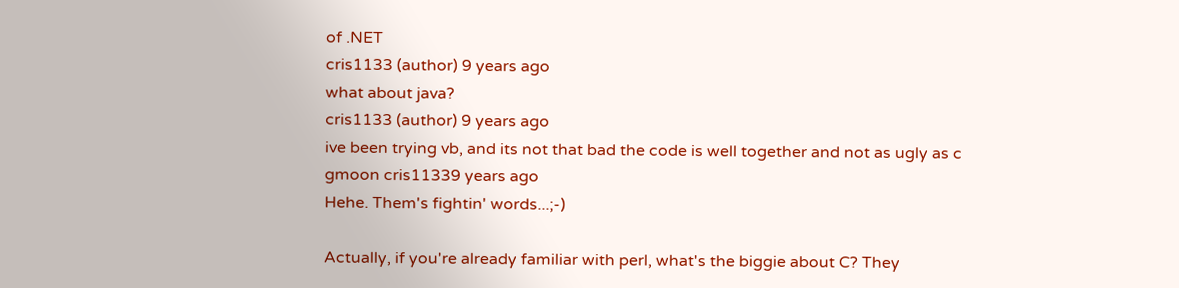of .NET
cris1133 (author) 9 years ago
what about java?
cris1133 (author) 9 years ago
ive been trying vb, and its not that bad the code is well together and not as ugly as c
gmoon cris11339 years ago
Hehe. Them's fightin' words...;-)

Actually, if you're already familiar with perl, what's the biggie about C? They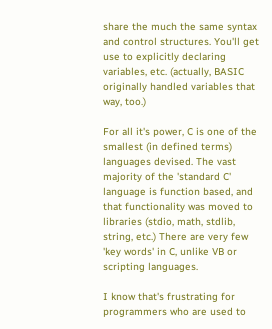share the much the same syntax and control structures. You'll get use to explicitly declaring variables, etc. (actually, BASIC originally handled variables that way, too.)

For all it's power, C is one of the smallest (in defined terms) languages devised. The vast majority of the 'standard C' language is function based, and that functionality was moved to libraries (stdio, math, stdlib, string, etc.) There are very few 'key words' in C, unlike VB or scripting languages.

I know that's frustrating for programmers who are used to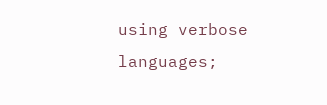using verbose languages;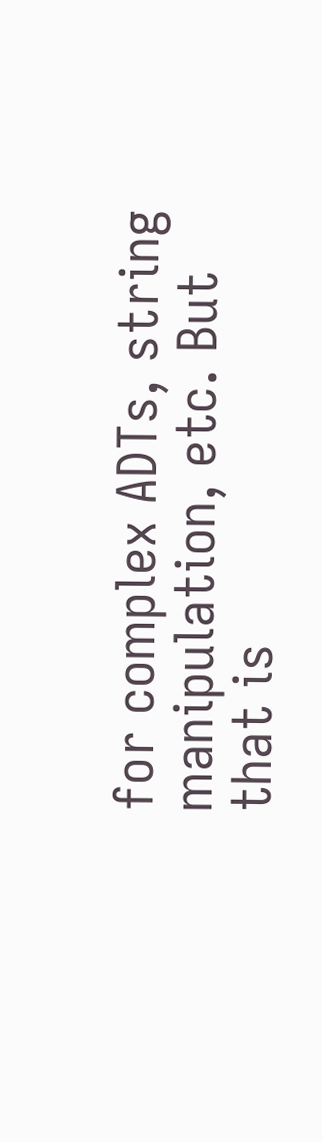for complex ADTs, string manipulation, etc. But that is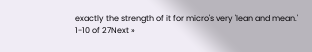exactly the strength of it for micro's very 'lean and mean.'
1-10 of 27Next »